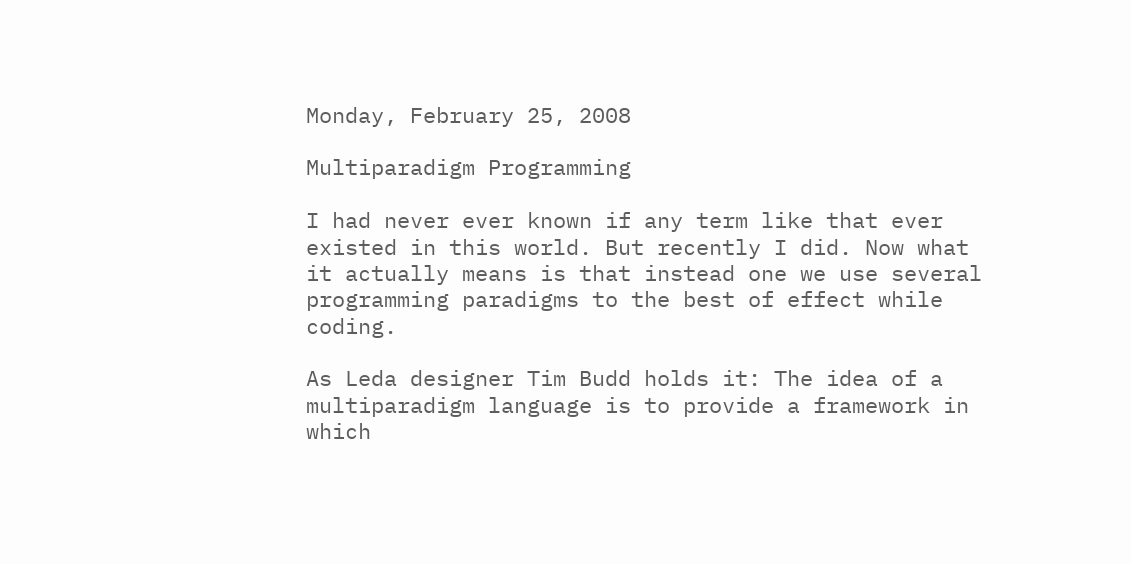Monday, February 25, 2008

Multiparadigm Programming

I had never ever known if any term like that ever existed in this world. But recently I did. Now what it actually means is that instead one we use several programming paradigms to the best of effect while coding.

As Leda designer Tim Budd holds it: The idea of a multiparadigm language is to provide a framework in which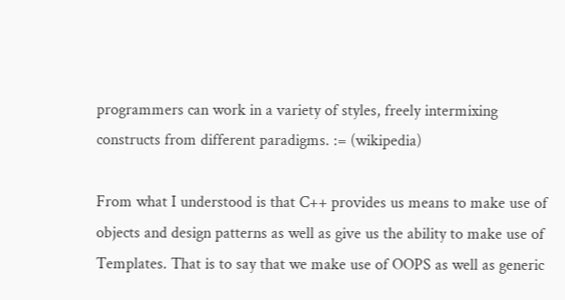programmers can work in a variety of styles, freely intermixing constructs from different paradigms. := (wikipedia)

From what I understood is that C++ provides us means to make use of objects and design patterns as well as give us the ability to make use of Templates. That is to say that we make use of OOPS as well as generic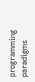programming paradigms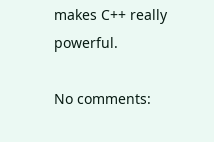makes C++ really powerful.

No comments: